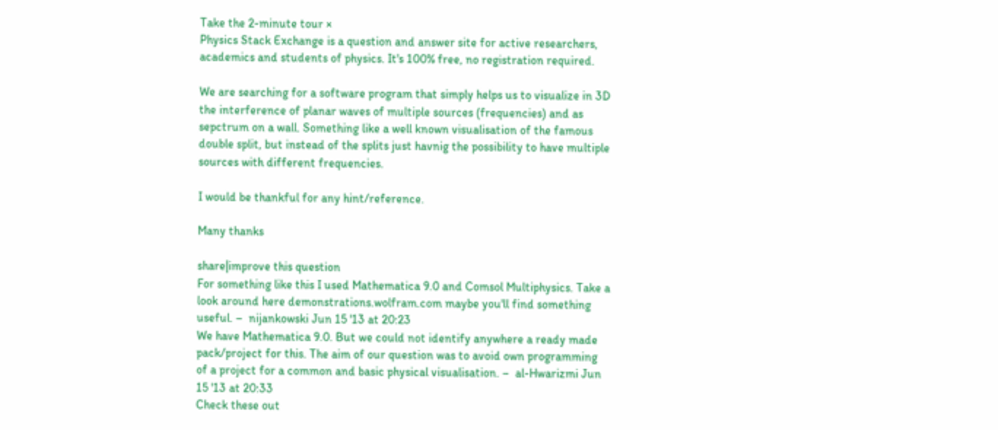Take the 2-minute tour ×
Physics Stack Exchange is a question and answer site for active researchers, academics and students of physics. It's 100% free, no registration required.

We are searching for a software program that simply helps us to visualize in 3D the interference of planar waves of multiple sources (frequencies) and as sepctrum on a wall. Something like a well known visualisation of the famous double split, but instead of the splits just havnig the possibility to have multiple sources with different frequencies.

I would be thankful for any hint/reference.

Many thanks

share|improve this question
For something like this I used Mathematica 9.0 and Comsol Multiphysics. Take a look around here demonstrations.wolfram.com maybe you'll find something useful. –  nijankowski Jun 15 '13 at 20:23
We have Mathematica 9.0. But we could not identify anywhere a ready made pack/project for this. The aim of our question was to avoid own programming of a project for a common and basic physical visualisation. –  al-Hwarizmi Jun 15 '13 at 20:33
Check these out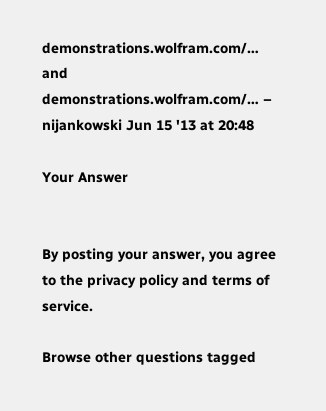demonstrations.wolfram.com/… and demonstrations.wolfram.com/… –  nijankowski Jun 15 '13 at 20:48

Your Answer


By posting your answer, you agree to the privacy policy and terms of service.

Browse other questions tagged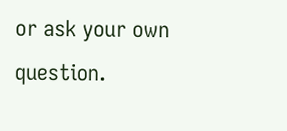or ask your own question.